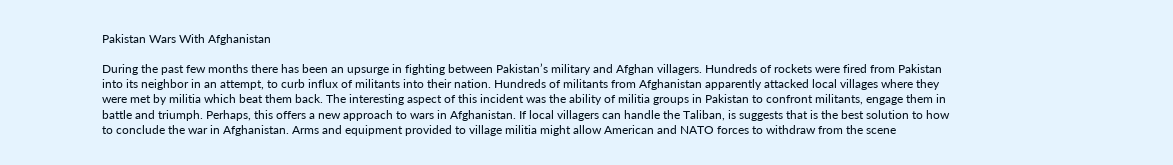Pakistan Wars With Afghanistan

During the past few months there has been an upsurge in fighting between Pakistan’s military and Afghan villagers. Hundreds of rockets were fired from Pakistan into its neighbor in an attempt, to curb influx of militants into their nation. Hundreds of militants from Afghanistan apparently attacked local villages where they were met by militia which beat them back. The interesting aspect of this incident was the ability of militia groups in Pakistan to confront militants, engage them in battle and triumph. Perhaps, this offers a new approach to wars in Afghanistan. If local villagers can handle the Taliban, is suggests that is the best solution to how to conclude the war in Afghanistan. Arms and equipment provided to village militia might allow American and NATO forces to withdraw from the scene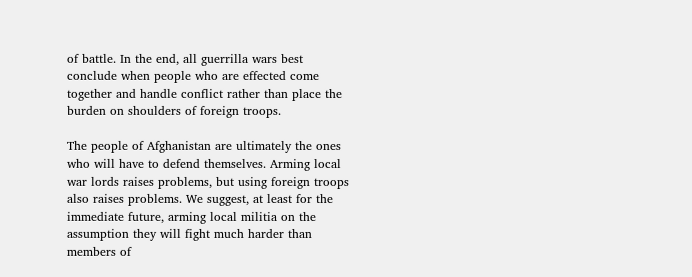of battle. In the end, all guerrilla wars best conclude when people who are effected come together and handle conflict rather than place the burden on shoulders of foreign troops.

The people of Afghanistan are ultimately the ones who will have to defend themselves. Arming local war lords raises problems, but using foreign troops also raises problems. We suggest, at least for the immediate future, arming local militia on the assumption they will fight much harder than members of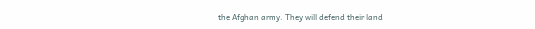the Afghan army. They will defend their land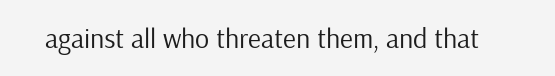against all who threaten them, and that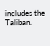includes the Taliban.